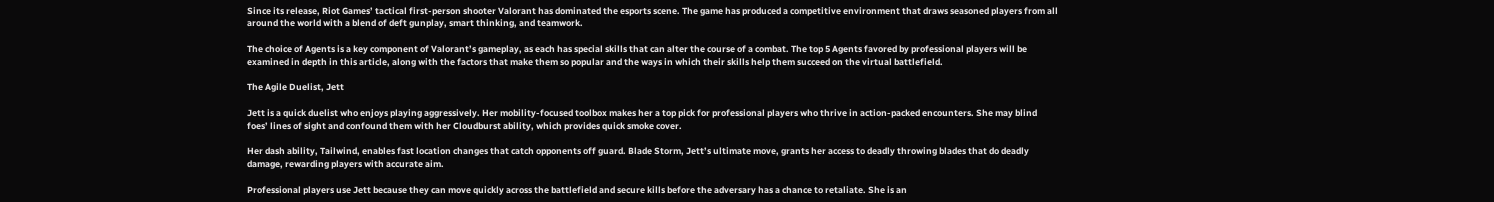Since its release, Riot Games’ tactical first-person shooter Valorant has dominated the esports scene. The game has produced a competitive environment that draws seasoned players from all around the world with a blend of deft gunplay, smart thinking, and teamwork.

The choice of Agents is a key component of Valorant’s gameplay, as each has special skills that can alter the course of a combat. The top 5 Agents favored by professional players will be examined in depth in this article, along with the factors that make them so popular and the ways in which their skills help them succeed on the virtual battlefield.

The Agile Duelist, Jett

Jett is a quick duelist who enjoys playing aggressively. Her mobility-focused toolbox makes her a top pick for professional players who thrive in action-packed encounters. She may blind foes’ lines of sight and confound them with her Cloudburst ability, which provides quick smoke cover.

Her dash ability, Tailwind, enables fast location changes that catch opponents off guard. Blade Storm, Jett’s ultimate move, grants her access to deadly throwing blades that do deadly damage, rewarding players with accurate aim.

Professional players use Jett because they can move quickly across the battlefield and secure kills before the adversary has a chance to retaliate. She is an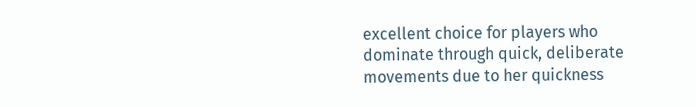excellent choice for players who dominate through quick, deliberate movements due to her quickness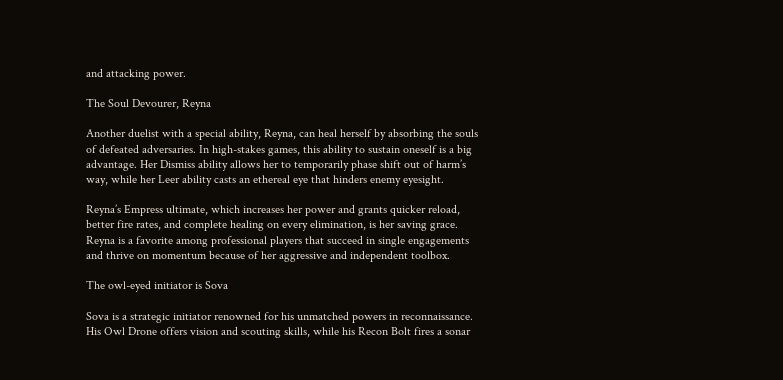and attacking power.

The Soul Devourer, Reyna

Another duelist with a special ability, Reyna, can heal herself by absorbing the souls of defeated adversaries. In high-stakes games, this ability to sustain oneself is a big advantage. Her Dismiss ability allows her to temporarily phase shift out of harm’s way, while her Leer ability casts an ethereal eye that hinders enemy eyesight.

Reyna’s Empress ultimate, which increases her power and grants quicker reload, better fire rates, and complete healing on every elimination, is her saving grace. Reyna is a favorite among professional players that succeed in single engagements and thrive on momentum because of her aggressive and independent toolbox.

The owl-eyed initiator is Sova

Sova is a strategic initiator renowned for his unmatched powers in reconnaissance. His Owl Drone offers vision and scouting skills, while his Recon Bolt fires a sonar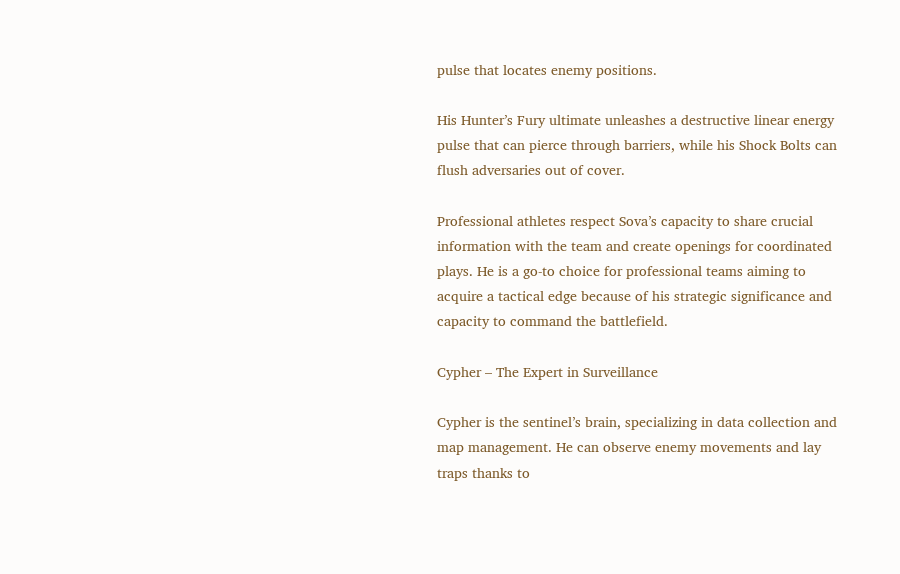pulse that locates enemy positions.

His Hunter’s Fury ultimate unleashes a destructive linear energy pulse that can pierce through barriers, while his Shock Bolts can flush adversaries out of cover.

Professional athletes respect Sova’s capacity to share crucial information with the team and create openings for coordinated plays. He is a go-to choice for professional teams aiming to acquire a tactical edge because of his strategic significance and capacity to command the battlefield.

Cypher – The Expert in Surveillance

Cypher is the sentinel’s brain, specializing in data collection and map management. He can observe enemy movements and lay traps thanks to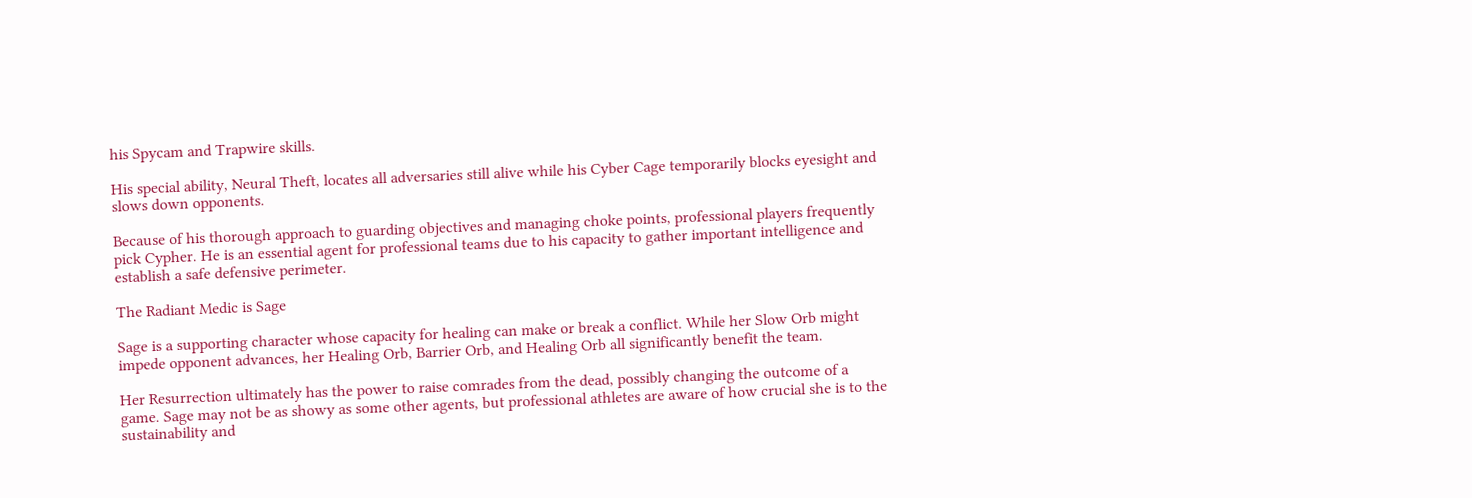his Spycam and Trapwire skills.

His special ability, Neural Theft, locates all adversaries still alive while his Cyber Cage temporarily blocks eyesight and slows down opponents.

Because of his thorough approach to guarding objectives and managing choke points, professional players frequently pick Cypher. He is an essential agent for professional teams due to his capacity to gather important intelligence and establish a safe defensive perimeter.

The Radiant Medic is Sage

Sage is a supporting character whose capacity for healing can make or break a conflict. While her Slow Orb might impede opponent advances, her Healing Orb, Barrier Orb, and Healing Orb all significantly benefit the team.

Her Resurrection ultimately has the power to raise comrades from the dead, possibly changing the outcome of a game. Sage may not be as showy as some other agents, but professional athletes are aware of how crucial she is to the sustainability and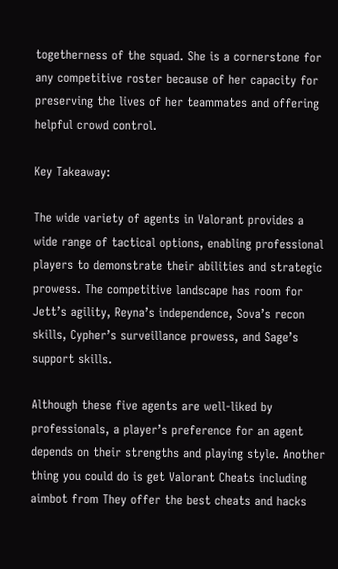togetherness of the squad. She is a cornerstone for any competitive roster because of her capacity for preserving the lives of her teammates and offering helpful crowd control.

Key Takeaway:

The wide variety of agents in Valorant provides a wide range of tactical options, enabling professional players to demonstrate their abilities and strategic prowess. The competitive landscape has room for Jett’s agility, Reyna’s independence, Sova’s recon skills, Cypher’s surveillance prowess, and Sage’s support skills.

Although these five agents are well-liked by professionals, a player’s preference for an agent depends on their strengths and playing style. Another thing you could do is get Valorant Cheats including aimbot from They offer the best cheats and hacks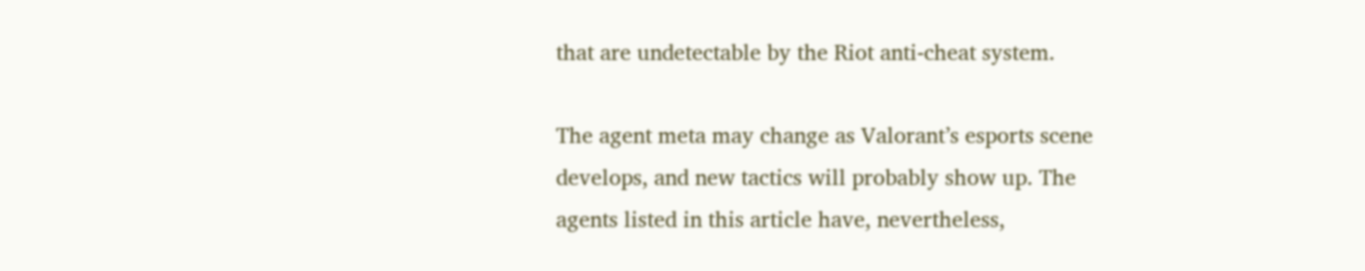that are undetectable by the Riot anti-cheat system.

The agent meta may change as Valorant’s esports scene develops, and new tactics will probably show up. The agents listed in this article have, nevertheless,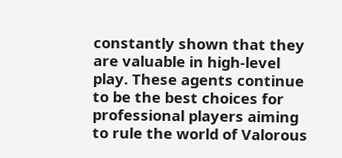constantly shown that they are valuable in high-level play. These agents continue to be the best choices for professional players aiming to rule the world of Valorous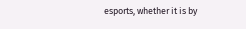esports, whether it is by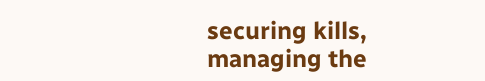securing kills, managing the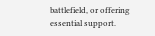battlefield, or offering essential support.